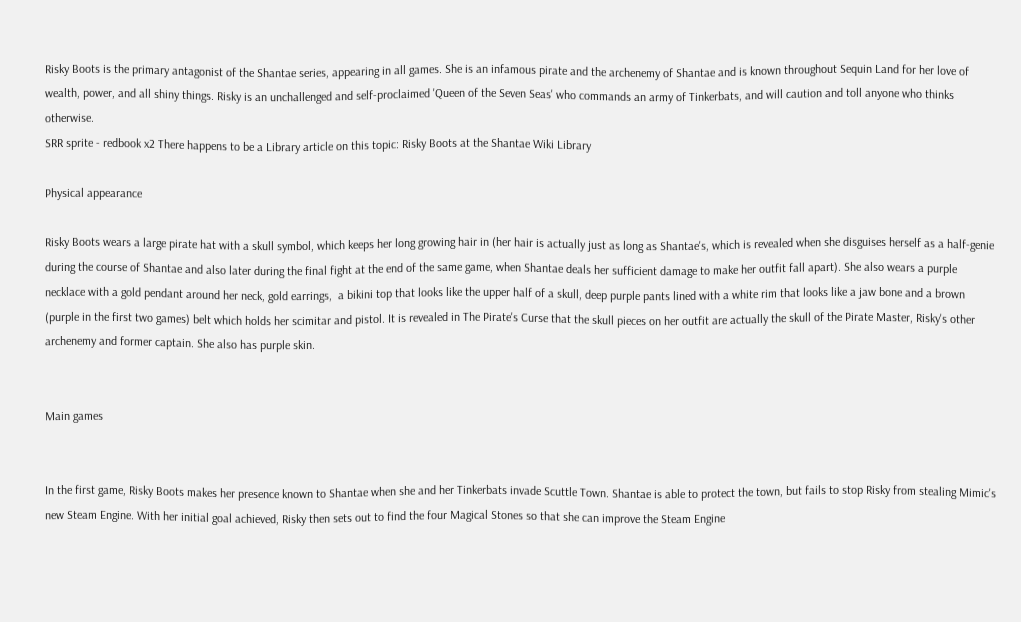Risky Boots is the primary antagonist of the Shantae series, appearing in all games. She is an infamous pirate and the archenemy of Shantae and is known throughout Sequin Land for her love of wealth, power, and all shiny things. Risky is an unchallenged and self-proclaimed 'Queen of the Seven Seas' who commands an army of Tinkerbats, and will caution and toll anyone who thinks otherwise.
SRR sprite - redbook x2 There happens to be a Library article on this topic: Risky Boots at the Shantae Wiki Library

Physical appearance

Risky Boots wears a large pirate hat with a skull symbol, which keeps her long growing hair in (her hair is actually just as long as Shantae's, which is revealed when she disguises herself as a half-genie during the course of Shantae and also later during the final fight at the end of the same game, when Shantae deals her sufficient damage to make her outfit fall apart). She also wears a purple necklace with a gold pendant around her neck, gold earrings,  a bikini top that looks like the upper half of a skull, deep purple pants lined with a white rim that looks like a jaw bone and a brown (purple in the first two games) belt which holds her scimitar and pistol. It is revealed in The Pirate's Curse that the skull pieces on her outfit are actually the skull of the Pirate Master, Risky's other archenemy and former captain. She also has purple skin.


Main games


In the first game, Risky Boots makes her presence known to Shantae when she and her Tinkerbats invade Scuttle Town. Shantae is able to protect the town, but fails to stop Risky from stealing Mimic's new Steam Engine. With her initial goal achieved, Risky then sets out to find the four Magical Stones so that she can improve the Steam Engine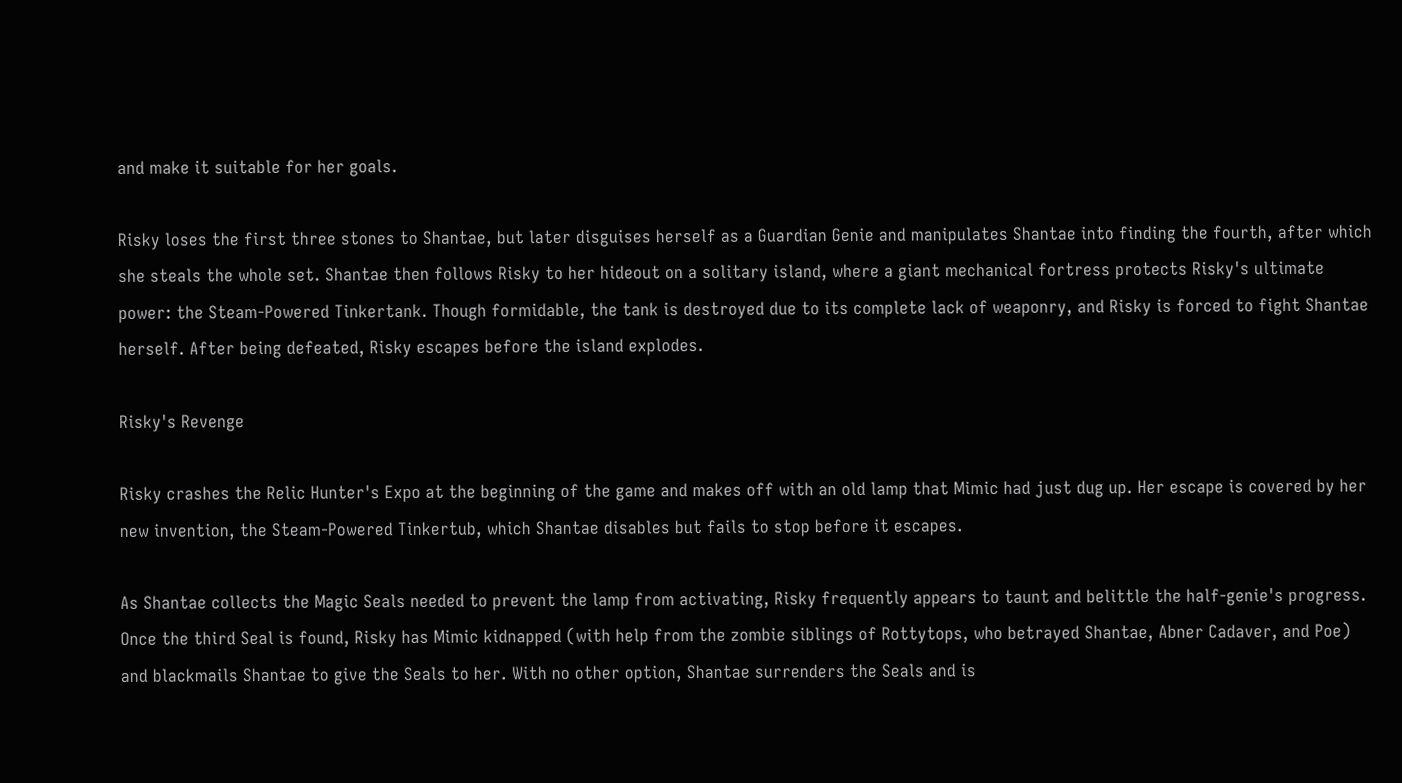and make it suitable for her goals.

Risky loses the first three stones to Shantae, but later disguises herself as a Guardian Genie and manipulates Shantae into finding the fourth, after which she steals the whole set. Shantae then follows Risky to her hideout on a solitary island, where a giant mechanical fortress protects Risky's ultimate power: the Steam-Powered Tinkertank. Though formidable, the tank is destroyed due to its complete lack of weaponry, and Risky is forced to fight Shantae herself. After being defeated, Risky escapes before the island explodes.

Risky's Revenge

Risky crashes the Relic Hunter's Expo at the beginning of the game and makes off with an old lamp that Mimic had just dug up. Her escape is covered by her new invention, the Steam-Powered Tinkertub, which Shantae disables but fails to stop before it escapes.

As Shantae collects the Magic Seals needed to prevent the lamp from activating, Risky frequently appears to taunt and belittle the half-genie's progress. Once the third Seal is found, Risky has Mimic kidnapped (with help from the zombie siblings of Rottytops, who betrayed Shantae, Abner Cadaver, and Poe) and blackmails Shantae to give the Seals to her. With no other option, Shantae surrenders the Seals and is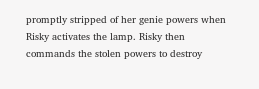promptly stripped of her genie powers when Risky activates the lamp. Risky then commands the stolen powers to destroy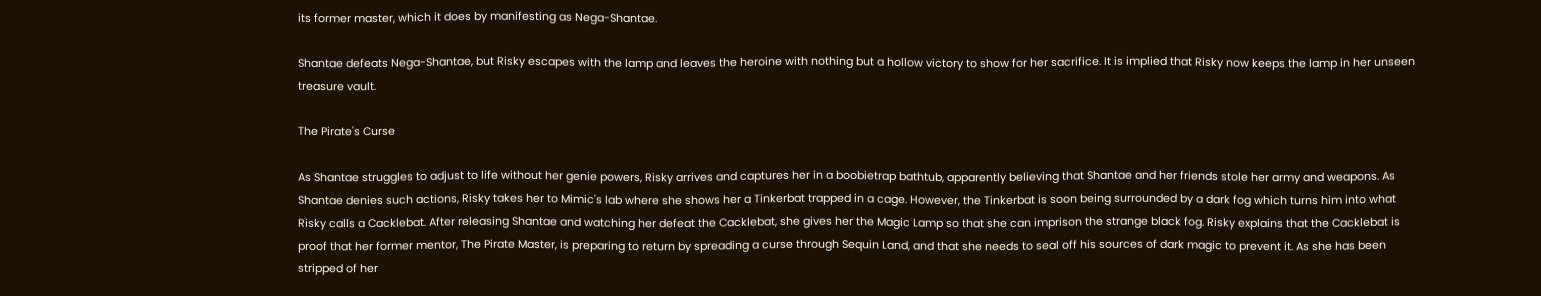its former master, which it does by manifesting as Nega-Shantae.

Shantae defeats Nega-Shantae, but Risky escapes with the lamp and leaves the heroine with nothing but a hollow victory to show for her sacrifice. It is implied that Risky now keeps the lamp in her unseen treasure vault.

The Pirate's Curse

As Shantae struggles to adjust to life without her genie powers, Risky arrives and captures her in a boobietrap bathtub, apparently believing that Shantae and her friends stole her army and weapons. As Shantae denies such actions, Risky takes her to Mimic's lab where she shows her a Tinkerbat trapped in a cage. However, the Tinkerbat is soon being surrounded by a dark fog which turns him into what Risky calls a Cacklebat. After releasing Shantae and watching her defeat the Cacklebat, she gives her the Magic Lamp so that she can imprison the strange black fog. Risky explains that the Cacklebat is proof that her former mentor, The Pirate Master, is preparing to return by spreading a curse through Sequin Land, and that she needs to seal off his sources of dark magic to prevent it. As she has been stripped of her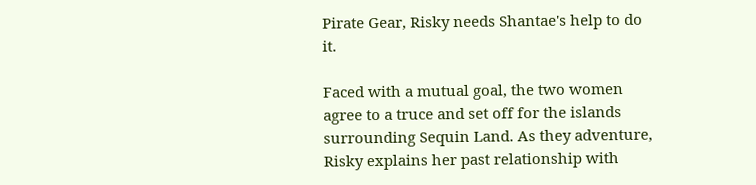Pirate Gear, Risky needs Shantae's help to do it.

Faced with a mutual goal, the two women agree to a truce and set off for the islands surrounding Sequin Land. As they adventure, Risky explains her past relationship with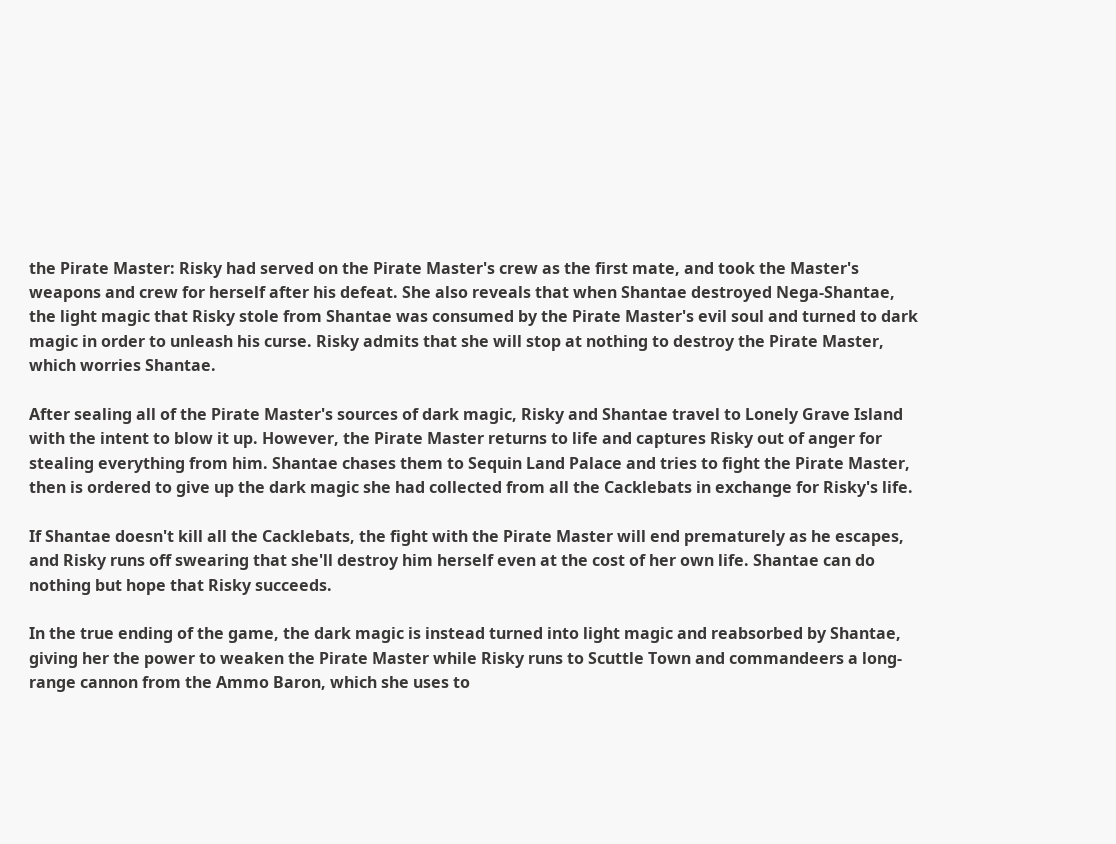the Pirate Master: Risky had served on the Pirate Master's crew as the first mate, and took the Master's weapons and crew for herself after his defeat. She also reveals that when Shantae destroyed Nega-Shantae, the light magic that Risky stole from Shantae was consumed by the Pirate Master's evil soul and turned to dark magic in order to unleash his curse. Risky admits that she will stop at nothing to destroy the Pirate Master, which worries Shantae.

After sealing all of the Pirate Master's sources of dark magic, Risky and Shantae travel to Lonely Grave Island with the intent to blow it up. However, the Pirate Master returns to life and captures Risky out of anger for stealing everything from him. Shantae chases them to Sequin Land Palace and tries to fight the Pirate Master, then is ordered to give up the dark magic she had collected from all the Cacklebats in exchange for Risky's life.

If Shantae doesn't kill all the Cacklebats, the fight with the Pirate Master will end prematurely as he escapes, and Risky runs off swearing that she'll destroy him herself even at the cost of her own life. Shantae can do nothing but hope that Risky succeeds.

In the true ending of the game, the dark magic is instead turned into light magic and reabsorbed by Shantae, giving her the power to weaken the Pirate Master while Risky runs to Scuttle Town and commandeers a long-range cannon from the Ammo Baron, which she uses to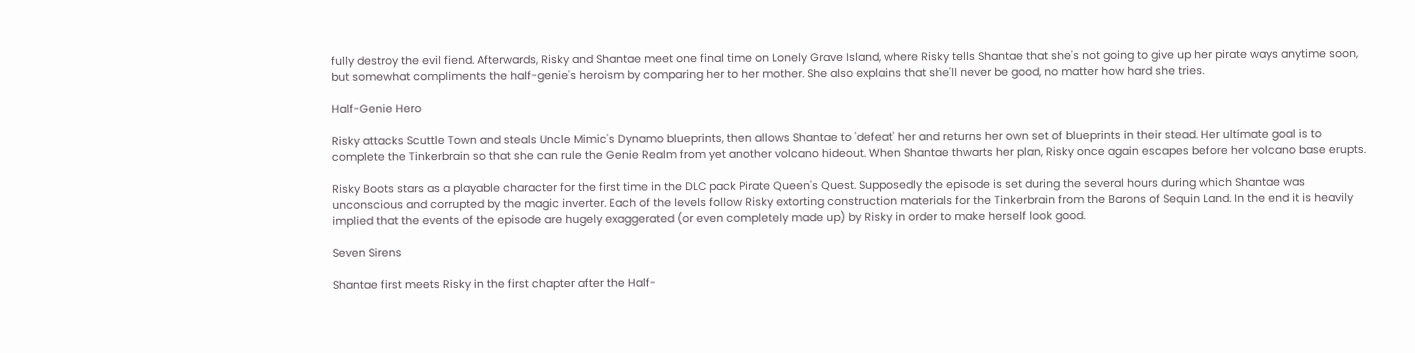fully destroy the evil fiend. Afterwards, Risky and Shantae meet one final time on Lonely Grave Island, where Risky tells Shantae that she's not going to give up her pirate ways anytime soon, but somewhat compliments the half-genie's heroism by comparing her to her mother. She also explains that she'll never be good, no matter how hard she tries.

Half-Genie Hero

Risky attacks Scuttle Town and steals Uncle Mimic's Dynamo blueprints, then allows Shantae to 'defeat' her and returns her own set of blueprints in their stead. Her ultimate goal is to complete the Tinkerbrain so that she can rule the Genie Realm from yet another volcano hideout. When Shantae thwarts her plan, Risky once again escapes before her volcano base erupts.

Risky Boots stars as a playable character for the first time in the DLC pack Pirate Queen's Quest. Supposedly the episode is set during the several hours during which Shantae was unconscious and corrupted by the magic inverter. Each of the levels follow Risky extorting construction materials for the Tinkerbrain from the Barons of Sequin Land. In the end it is heavily implied that the events of the episode are hugely exaggerated (or even completely made up) by Risky in order to make herself look good.

Seven Sirens

Shantae first meets Risky in the first chapter after the Half-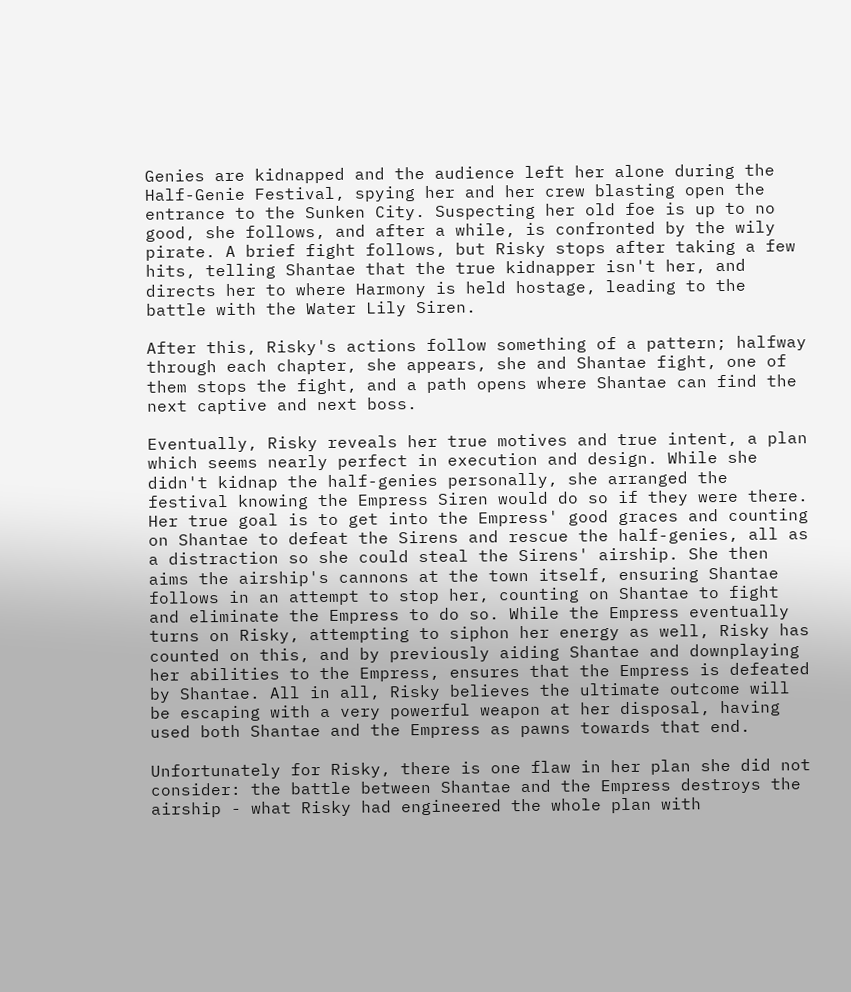Genies are kidnapped and the audience left her alone during the Half-Genie Festival, spying her and her crew blasting open the entrance to the Sunken City. Suspecting her old foe is up to no good, she follows, and after a while, is confronted by the wily pirate. A brief fight follows, but Risky stops after taking a few hits, telling Shantae that the true kidnapper isn't her, and directs her to where Harmony is held hostage, leading to the battle with the Water Lily Siren.

After this, Risky's actions follow something of a pattern; halfway through each chapter, she appears, she and Shantae fight, one of them stops the fight, and a path opens where Shantae can find the next captive and next boss.

Eventually, Risky reveals her true motives and true intent, a plan which seems nearly perfect in execution and design. While she didn't kidnap the half-genies personally, she arranged the festival knowing the Empress Siren would do so if they were there. Her true goal is to get into the Empress' good graces and counting on Shantae to defeat the Sirens and rescue the half-genies, all as a distraction so she could steal the Sirens' airship. She then aims the airship's cannons at the town itself, ensuring Shantae follows in an attempt to stop her, counting on Shantae to fight and eliminate the Empress to do so. While the Empress eventually turns on Risky, attempting to siphon her energy as well, Risky has counted on this, and by previously aiding Shantae and downplaying her abilities to the Empress, ensures that the Empress is defeated by Shantae. All in all, Risky believes the ultimate outcome will be escaping with a very powerful weapon at her disposal, having used both Shantae and the Empress as pawns towards that end.

Unfortunately for Risky, there is one flaw in her plan she did not consider: the battle between Shantae and the Empress destroys the airship - what Risky had engineered the whole plan with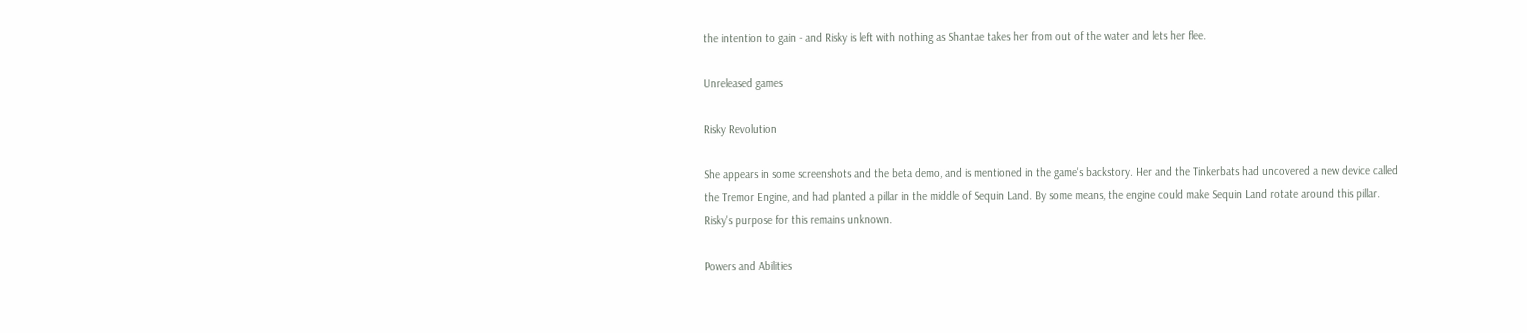the intention to gain - and Risky is left with nothing as Shantae takes her from out of the water and lets her flee.

Unreleased games

Risky Revolution

She appears in some screenshots and the beta demo, and is mentioned in the game's backstory. Her and the Tinkerbats had uncovered a new device called the Tremor Engine, and had planted a pillar in the middle of Sequin Land. By some means, the engine could make Sequin Land rotate around this pillar. Risky's purpose for this remains unknown.

Powers and Abilities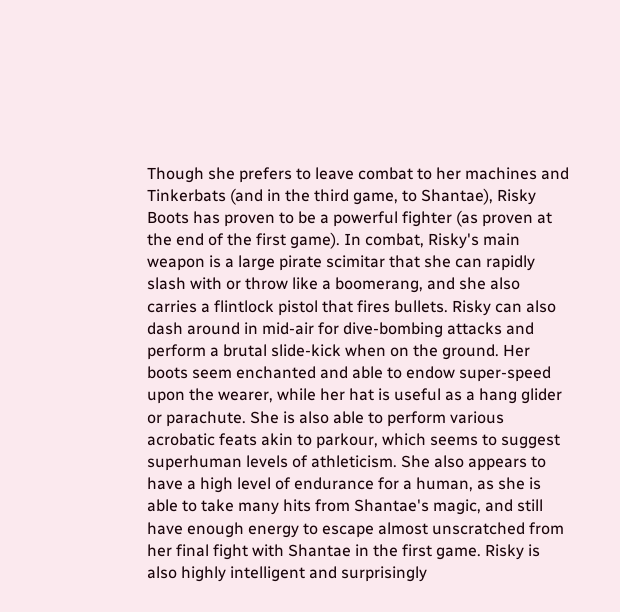Though she prefers to leave combat to her machines and Tinkerbats (and in the third game, to Shantae), Risky Boots has proven to be a powerful fighter (as proven at the end of the first game). In combat, Risky's main weapon is a large pirate scimitar that she can rapidly slash with or throw like a boomerang, and she also carries a flintlock pistol that fires bullets. Risky can also dash around in mid-air for dive-bombing attacks and perform a brutal slide-kick when on the ground. Her boots seem enchanted and able to endow super-speed upon the wearer, while her hat is useful as a hang glider or parachute. She is also able to perform various acrobatic feats akin to parkour, which seems to suggest superhuman levels of athleticism. She also appears to have a high level of endurance for a human, as she is able to take many hits from Shantae's magic, and still have enough energy to escape almost unscratched from her final fight with Shantae in the first game. Risky is also highly intelligent and surprisingly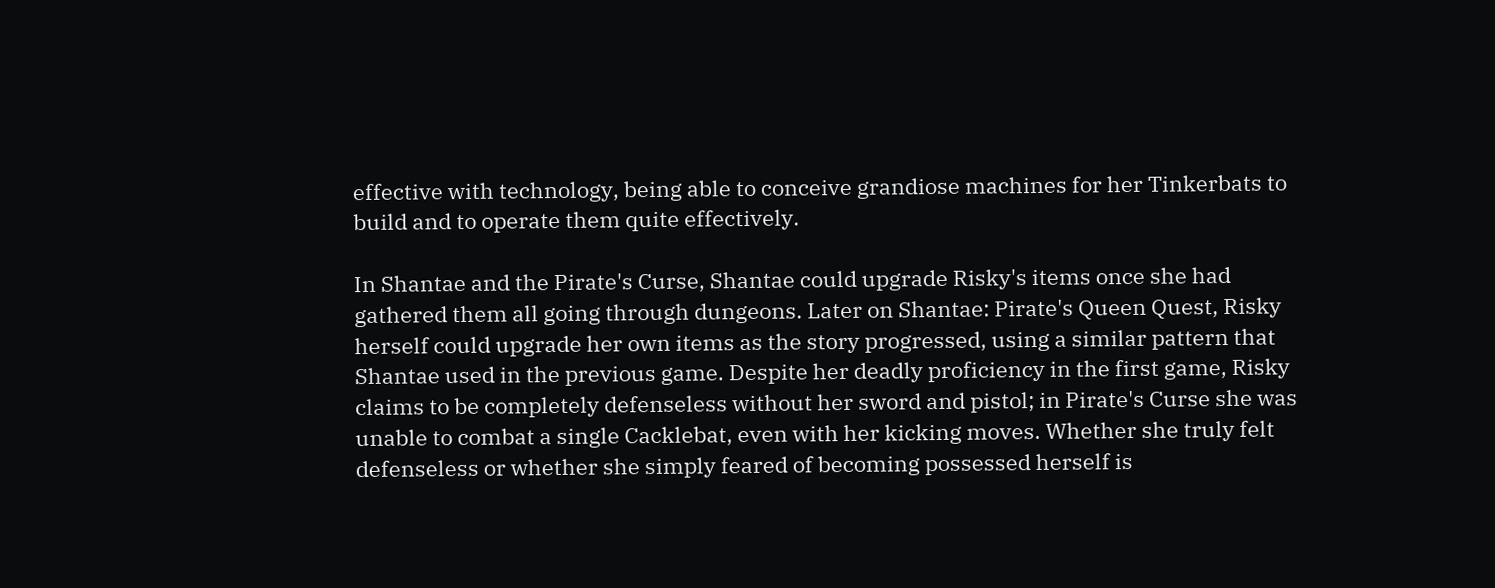effective with technology, being able to conceive grandiose machines for her Tinkerbats to build and to operate them quite effectively.

In Shantae and the Pirate's Curse, Shantae could upgrade Risky's items once she had gathered them all going through dungeons. Later on Shantae: Pirate's Queen Quest, Risky herself could upgrade her own items as the story progressed, using a similar pattern that Shantae used in the previous game. Despite her deadly proficiency in the first game, Risky claims to be completely defenseless without her sword and pistol; in Pirate's Curse she was unable to combat a single Cacklebat, even with her kicking moves. Whether she truly felt defenseless or whether she simply feared of becoming possessed herself is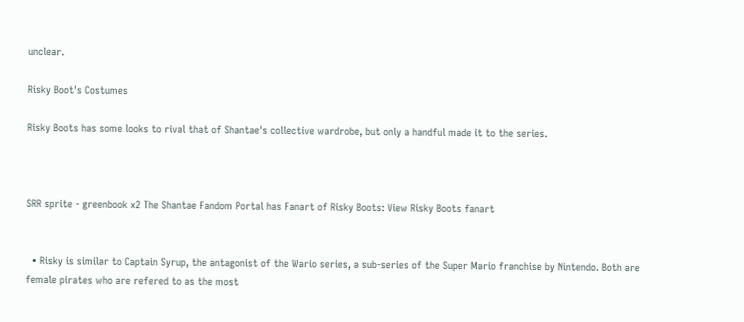unclear.

Risky Boot's Costumes

Risky Boots has some looks to rival that of Shantae's collective wardrobe, but only a handful made it to the series.



SRR sprite - greenbook x2 The Shantae Fandom Portal has Fanart of Risky Boots: View Risky Boots fanart


  • Risky is similar to Captain Syrup, the antagonist of the Wario series, a sub-series of the Super Mario franchise by Nintendo. Both are female pirates who are refered to as the most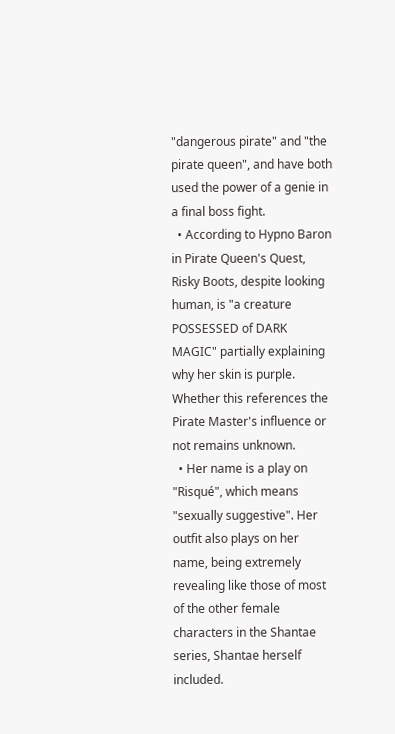"dangerous pirate" and "the pirate queen", and have both used the power of a genie in a final boss fight.
  • According to Hypno Baron in Pirate Queen's Quest, Risky Boots, despite looking human, is "a creature POSSESSED of DARK MAGIC" partially explaining why her skin is purple. Whether this references the Pirate Master's influence or not remains unknown.
  • Her name is a play on "Risqué", which means "sexually suggestive". Her outfit also plays on her name, being extremely revealing like those of most of the other female characters in the Shantae series, Shantae herself included.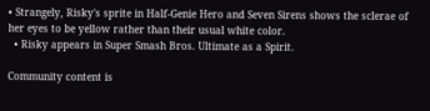• Strangely, Risky's sprite in Half-Genie Hero and Seven Sirens shows the sclerae of her eyes to be yellow rather than their usual white color.
  • Risky appears in Super Smash Bros. Ultimate as a Spirit.

Community content is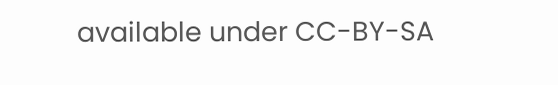available under CC-BY-SA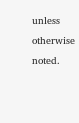unless otherwise noted.